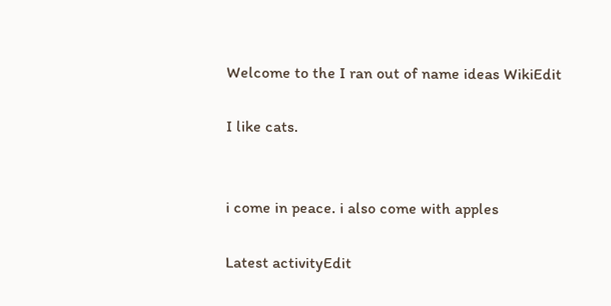Welcome to the I ran out of name ideas WikiEdit

I like cats.


i come in peace. i also come with apples

Latest activityEdit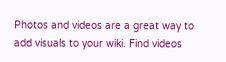Photos and videos are a great way to add visuals to your wiki. Find videos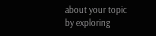about your topic by exploring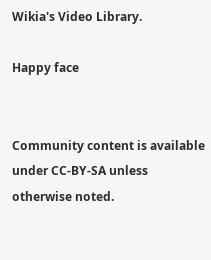Wikia's Video Library.

Happy face


Community content is available under CC-BY-SA unless otherwise noted.